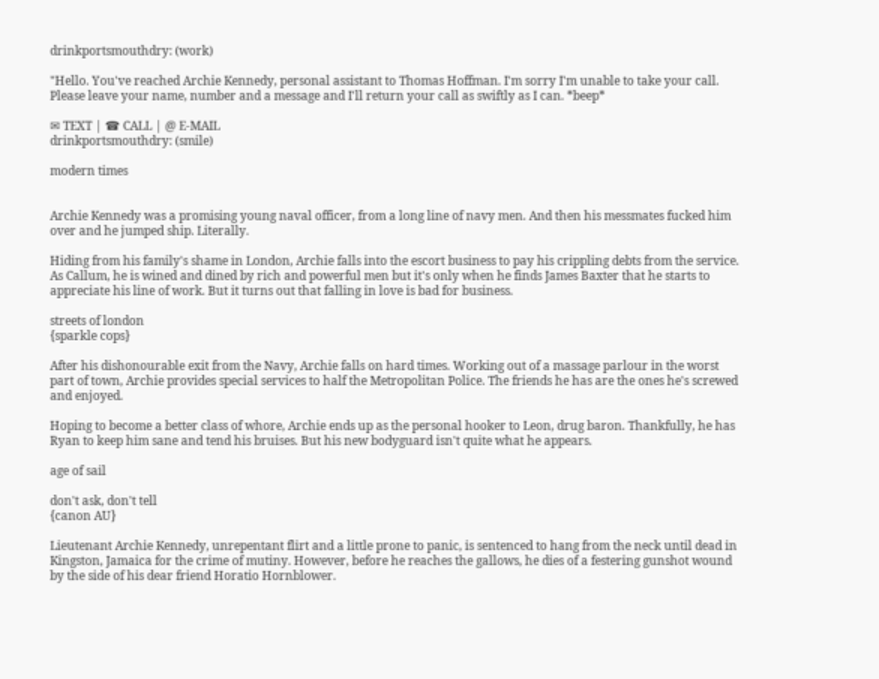drinkportsmouthdry: (work)

"Hello. You've reached Archie Kennedy, personal assistant to Thomas Hoffman. I'm sorry I'm unable to take your call. Please leave your name, number and a message and I'll return your call as swiftly as I can. *beep*

✉ TEXT | ☎ CALL | @ E-MAIL
drinkportsmouthdry: (smile)

modern times


Archie Kennedy was a promising young naval officer, from a long line of navy men. And then his messmates fucked him over and he jumped ship. Literally.

Hiding from his family's shame in London, Archie falls into the escort business to pay his crippling debts from the service. As Callum, he is wined and dined by rich and powerful men but it's only when he finds James Baxter that he starts to appreciate his line of work. But it turns out that falling in love is bad for business.

streets of london
{sparkle cops}

After his dishonourable exit from the Navy, Archie falls on hard times. Working out of a massage parlour in the worst part of town, Archie provides special services to half the Metropolitan Police. The friends he has are the ones he's screwed and enjoyed.

Hoping to become a better class of whore, Archie ends up as the personal hooker to Leon, drug baron. Thankfully, he has Ryan to keep him sane and tend his bruises. But his new bodyguard isn't quite what he appears.

age of sail

don't ask, don't tell
{canon AU}

Lieutenant Archie Kennedy, unrepentant flirt and a little prone to panic, is sentenced to hang from the neck until dead in Kingston, Jamaica for the crime of mutiny. However, before he reaches the gallows, he dies of a festering gunshot wound by the side of his dear friend Horatio Hornblower.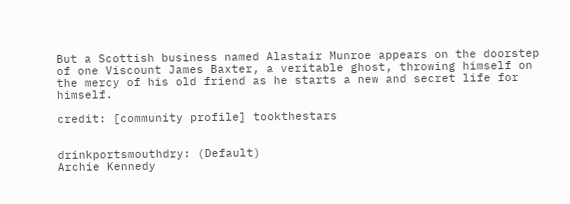But a Scottish business named Alastair Munroe appears on the doorstep of one Viscount James Baxter, a veritable ghost, throwing himself on the mercy of his old friend as he starts a new and secret life for himself.

credit: [community profile] tookthestars


drinkportsmouthdry: (Default)
Archie Kennedy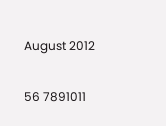August 2012

56 7891011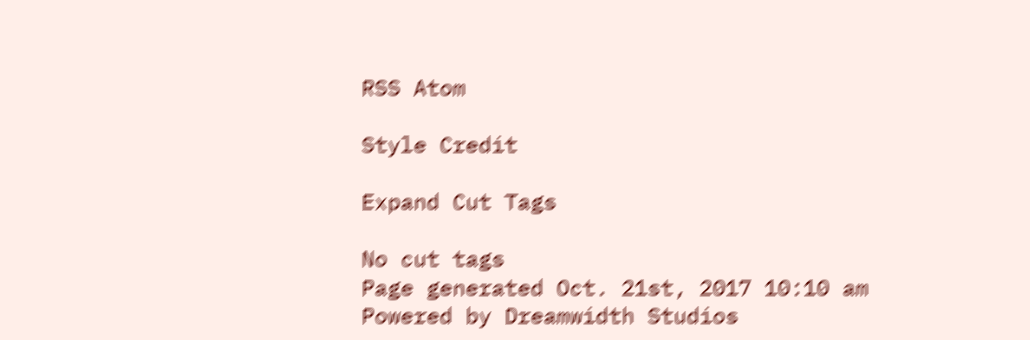RSS Atom

Style Credit

Expand Cut Tags

No cut tags
Page generated Oct. 21st, 2017 10:10 am
Powered by Dreamwidth Studios